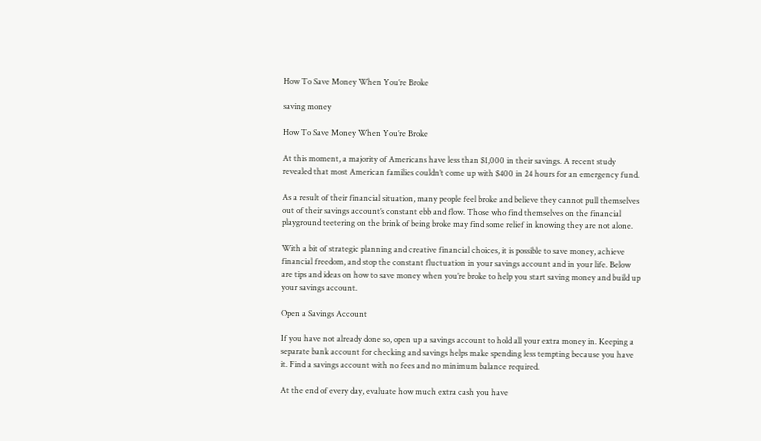How To Save Money When You’re Broke

saving money

How To Save Money When You’re Broke

At this moment, a majority of Americans have less than $1,000 in their savings. A recent study revealed that most American families couldn’t come up with $400 in 24 hours for an emergency fund.

As a result of their financial situation, many people feel broke and believe they cannot pull themselves out of their savings account’s constant ebb and flow. Those who find themselves on the financial playground teetering on the brink of being broke may find some relief in knowing they are not alone.

With a bit of strategic planning and creative financial choices, it is possible to save money, achieve financial freedom, and stop the constant fluctuation in your savings account and in your life. Below are tips and ideas on how to save money when you’re broke to help you start saving money and build up your savings account.

Open a Savings Account

If you have not already done so, open up a savings account to hold all your extra money in. Keeping a separate bank account for checking and savings helps make spending less tempting because you have it. Find a savings account with no fees and no minimum balance required.

At the end of every day, evaluate how much extra cash you have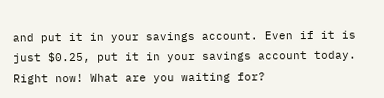and put it in your savings account. Even if it is just $0.25, put it in your savings account today. Right now! What are you waiting for?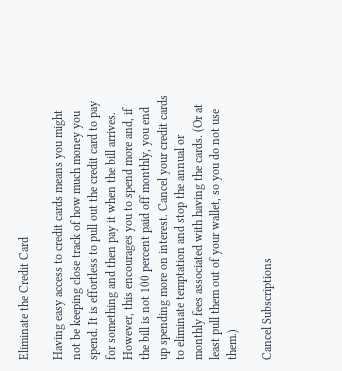Eliminate the Credit Card

Having easy access to credit cards means you might not be keeping close track of how much money you spend. It is effortless to pull out the credit card to pay for something and then pay it when the bill arrives. However, this encourages you to spend more and, if the bill is not 100 percent paid off monthly, you end up spending more on interest. Cancel your credit cards to eliminate temptation and stop the annual or monthly fees associated with having the cards. (Or at least pull them out of your wallet, so you do not use them.)

Cancel Subscriptions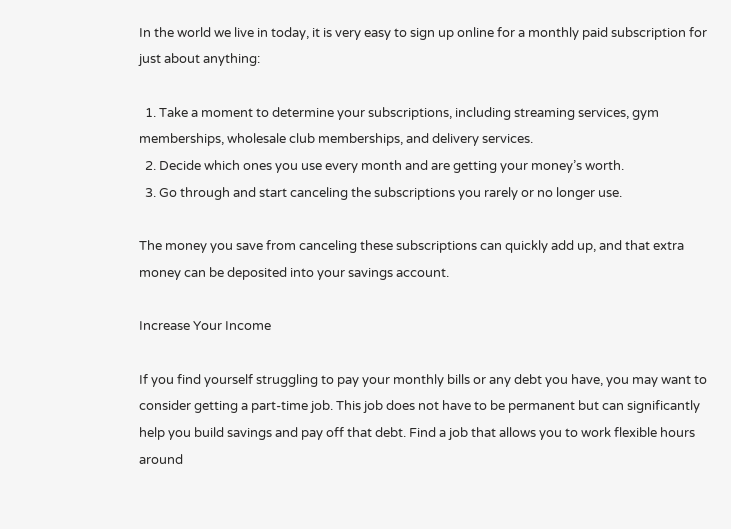In the world we live in today, it is very easy to sign up online for a monthly paid subscription for just about anything:

  1. Take a moment to determine your subscriptions, including streaming services, gym memberships, wholesale club memberships, and delivery services.
  2. Decide which ones you use every month and are getting your money’s worth.
  3. Go through and start canceling the subscriptions you rarely or no longer use.

The money you save from canceling these subscriptions can quickly add up, and that extra money can be deposited into your savings account.

Increase Your Income

If you find yourself struggling to pay your monthly bills or any debt you have, you may want to consider getting a part-time job. This job does not have to be permanent but can significantly help you build savings and pay off that debt. Find a job that allows you to work flexible hours around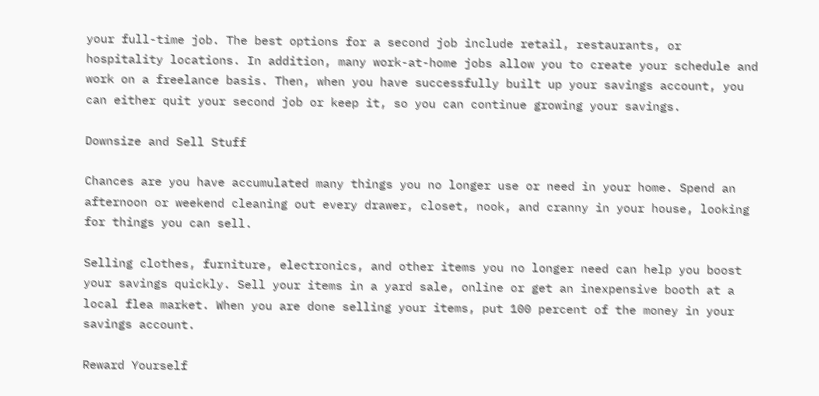your full-time job. The best options for a second job include retail, restaurants, or hospitality locations. In addition, many work-at-home jobs allow you to create your schedule and work on a freelance basis. Then, when you have successfully built up your savings account, you can either quit your second job or keep it, so you can continue growing your savings.

Downsize and Sell Stuff

Chances are you have accumulated many things you no longer use or need in your home. Spend an afternoon or weekend cleaning out every drawer, closet, nook, and cranny in your house, looking for things you can sell.

Selling clothes, furniture, electronics, and other items you no longer need can help you boost your savings quickly. Sell your items in a yard sale, online or get an inexpensive booth at a local flea market. When you are done selling your items, put 100 percent of the money in your savings account.

Reward Yourself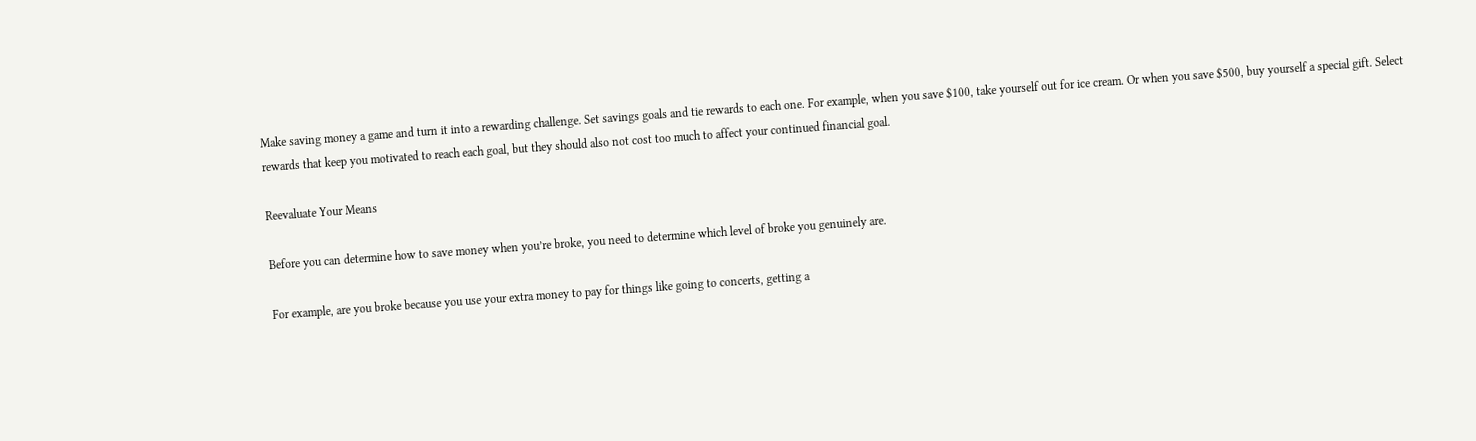Make saving money a game and turn it into a rewarding challenge. Set savings goals and tie rewards to each one. For example, when you save $100, take yourself out for ice cream. Or when you save $500, buy yourself a special gift. Select rewards that keep you motivated to reach each goal, but they should also not cost too much to affect your continued financial goal.

Reevaluate Your Means

Before you can determine how to save money when you’re broke, you need to determine which level of broke you genuinely are.

For example, are you broke because you use your extra money to pay for things like going to concerts, getting a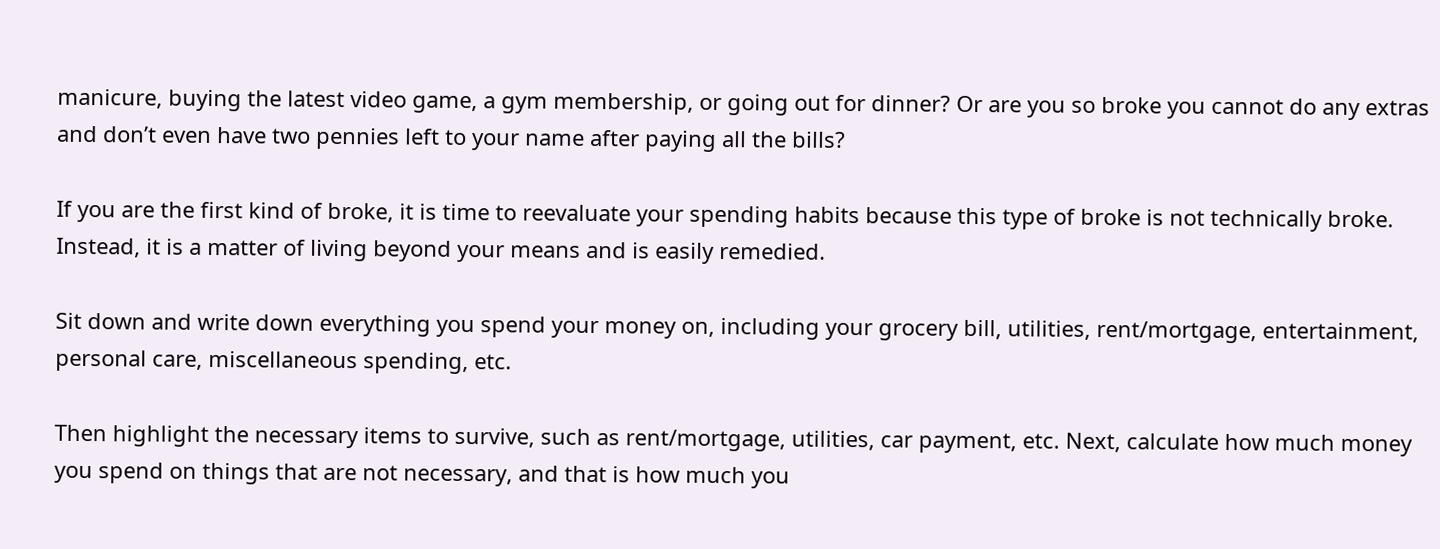manicure, buying the latest video game, a gym membership, or going out for dinner? Or are you so broke you cannot do any extras and don’t even have two pennies left to your name after paying all the bills?

If you are the first kind of broke, it is time to reevaluate your spending habits because this type of broke is not technically broke. Instead, it is a matter of living beyond your means and is easily remedied.

Sit down and write down everything you spend your money on, including your grocery bill, utilities, rent/mortgage, entertainment, personal care, miscellaneous spending, etc.

Then highlight the necessary items to survive, such as rent/mortgage, utilities, car payment, etc. Next, calculate how much money you spend on things that are not necessary, and that is how much you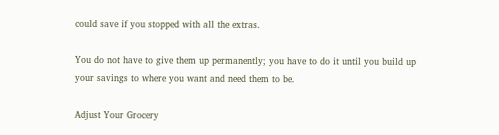could save if you stopped with all the extras.

You do not have to give them up permanently; you have to do it until you build up your savings to where you want and need them to be.

Adjust Your Grocery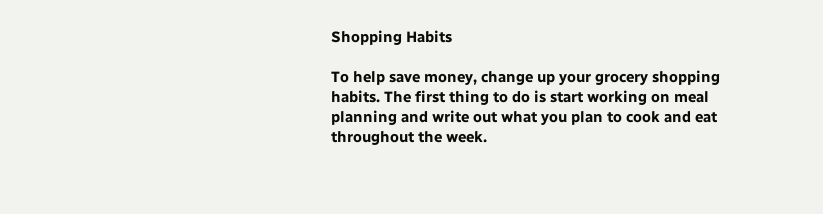Shopping Habits

To help save money, change up your grocery shopping habits. The first thing to do is start working on meal planning and write out what you plan to cook and eat throughout the week.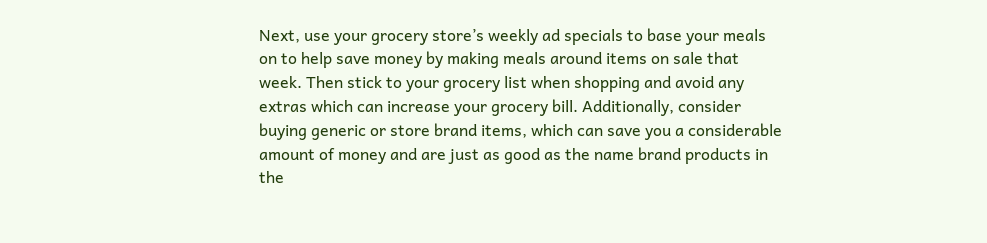Next, use your grocery store’s weekly ad specials to base your meals on to help save money by making meals around items on sale that week. Then stick to your grocery list when shopping and avoid any extras which can increase your grocery bill. Additionally, consider buying generic or store brand items, which can save you a considerable amount of money and are just as good as the name brand products in the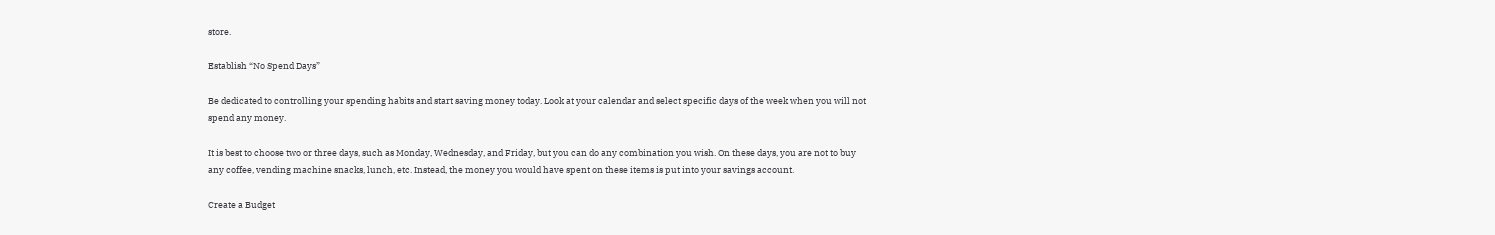store.

Establish “No Spend Days”

Be dedicated to controlling your spending habits and start saving money today. Look at your calendar and select specific days of the week when you will not spend any money.

It is best to choose two or three days, such as Monday, Wednesday, and Friday, but you can do any combination you wish. On these days, you are not to buy any coffee, vending machine snacks, lunch, etc. Instead, the money you would have spent on these items is put into your savings account.

Create a Budget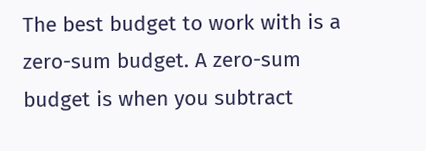The best budget to work with is a zero-sum budget. A zero-sum budget is when you subtract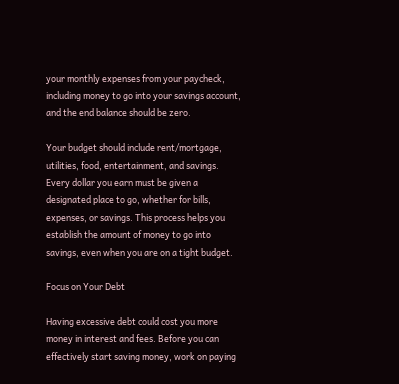your monthly expenses from your paycheck, including money to go into your savings account, and the end balance should be zero.

Your budget should include rent/mortgage, utilities, food, entertainment, and savings. Every dollar you earn must be given a designated place to go, whether for bills, expenses, or savings. This process helps you establish the amount of money to go into savings, even when you are on a tight budget.

Focus on Your Debt

Having excessive debt could cost you more money in interest and fees. Before you can effectively start saving money, work on paying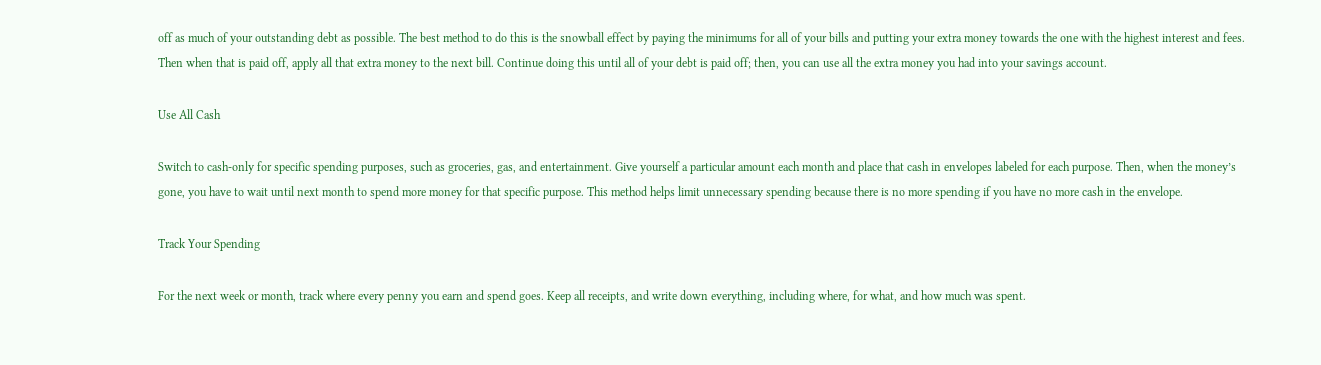off as much of your outstanding debt as possible. The best method to do this is the snowball effect by paying the minimums for all of your bills and putting your extra money towards the one with the highest interest and fees. Then when that is paid off, apply all that extra money to the next bill. Continue doing this until all of your debt is paid off; then, you can use all the extra money you had into your savings account.

Use All Cash

Switch to cash-only for specific spending purposes, such as groceries, gas, and entertainment. Give yourself a particular amount each month and place that cash in envelopes labeled for each purpose. Then, when the money’s gone, you have to wait until next month to spend more money for that specific purpose. This method helps limit unnecessary spending because there is no more spending if you have no more cash in the envelope.

Track Your Spending

For the next week or month, track where every penny you earn and spend goes. Keep all receipts, and write down everything, including where, for what, and how much was spent.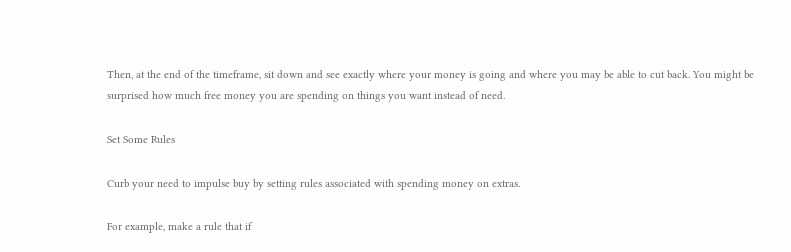Then, at the end of the timeframe, sit down and see exactly where your money is going and where you may be able to cut back. You might be surprised how much free money you are spending on things you want instead of need.

Set Some Rules

Curb your need to impulse buy by setting rules associated with spending money on extras.

For example, make a rule that if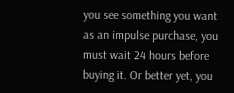you see something you want as an impulse purchase, you must wait 24 hours before buying it. Or better yet, you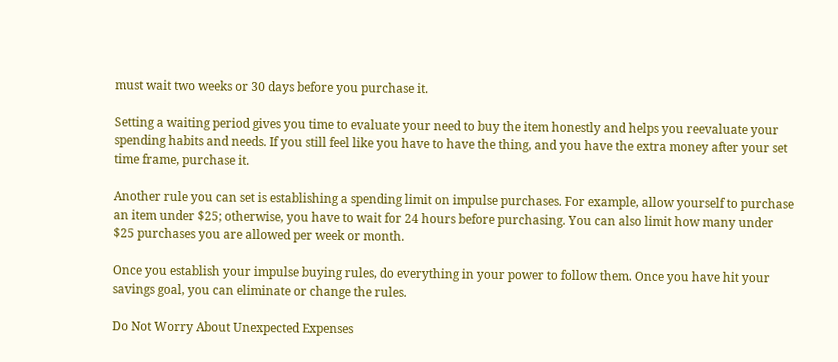must wait two weeks or 30 days before you purchase it.

Setting a waiting period gives you time to evaluate your need to buy the item honestly and helps you reevaluate your spending habits and needs. If you still feel like you have to have the thing, and you have the extra money after your set time frame, purchase it.

Another rule you can set is establishing a spending limit on impulse purchases. For example, allow yourself to purchase an item under $25; otherwise, you have to wait for 24 hours before purchasing. You can also limit how many under $25 purchases you are allowed per week or month.

Once you establish your impulse buying rules, do everything in your power to follow them. Once you have hit your savings goal, you can eliminate or change the rules.

Do Not Worry About Unexpected Expenses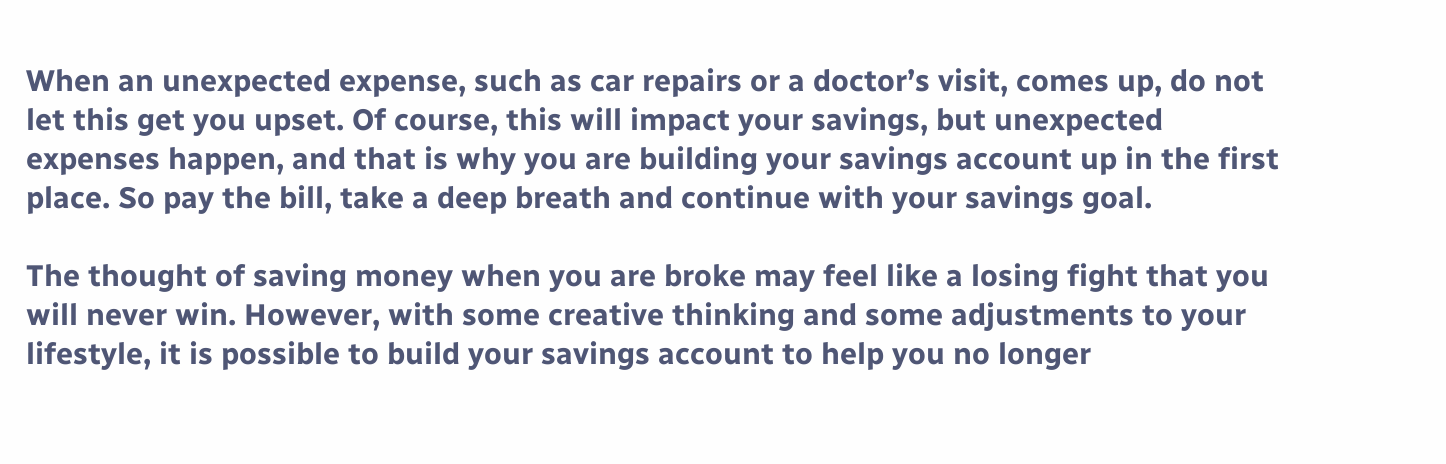When an unexpected expense, such as car repairs or a doctor’s visit, comes up, do not let this get you upset. Of course, this will impact your savings, but unexpected expenses happen, and that is why you are building your savings account up in the first place. So pay the bill, take a deep breath and continue with your savings goal.

The thought of saving money when you are broke may feel like a losing fight that you will never win. However, with some creative thinking and some adjustments to your lifestyle, it is possible to build your savings account to help you no longer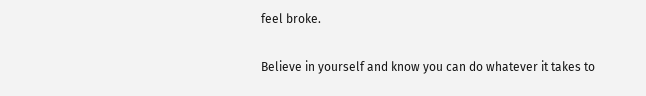feel broke.

Believe in yourself and know you can do whatever it takes to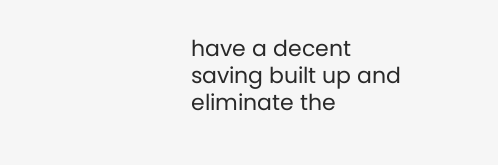have a decent saving built up and eliminate the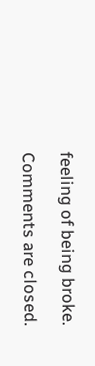feeling of being broke.

Comments are closed.